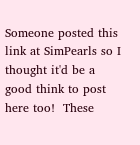Someone posted this link at SimPearls so I thought it'd be a good think to post here too!  These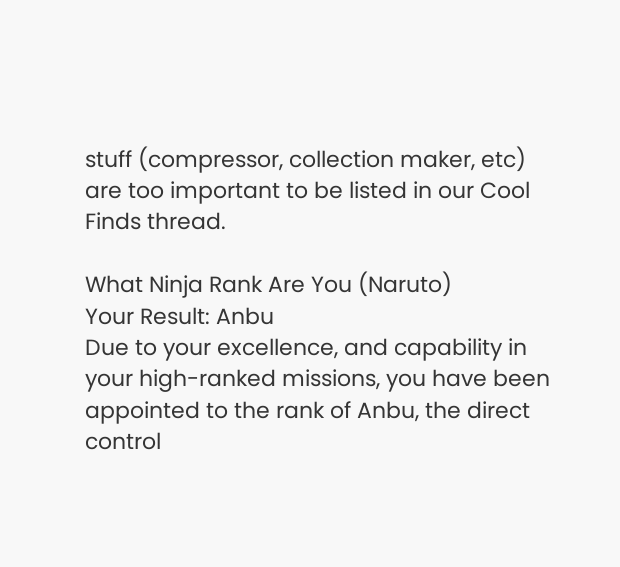stuff (compressor, collection maker, etc) are too important to be listed in our Cool Finds thread.

What Ninja Rank Are You (Naruto)
Your Result: Anbu
Due to your excellence, and capability in your high-ranked missions, you have been appointed to the rank of Anbu, the direct control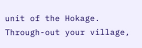unit of the Hokage. Through-out your village,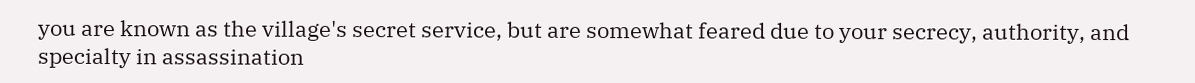you are known as the village's secret service, but are somewhat feared due to your secrecy, authority, and specialty in assassination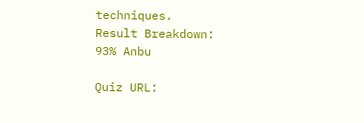techniques.
Result Breakdown:
93% Anbu

Quiz URL: